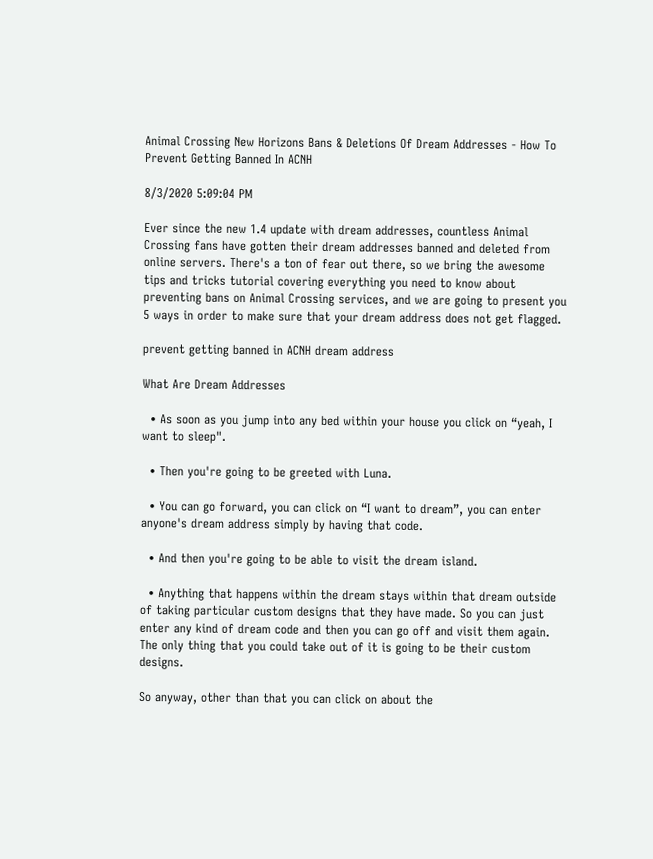Animal Crossing New Horizons Bans & Deletions Of Dream Addresses - How To Prevent Getting Banned In ACNH

8/3/2020 5:09:04 PM

Ever since the new 1.4 update with dream addresses, countless Animal Crossing fans have gotten their dream addresses banned and deleted from online servers. There's a ton of fear out there, so we bring the awesome tips and tricks tutorial covering everything you need to know about preventing bans on Animal Crossing services, and we are going to present you 5 ways in order to make sure that your dream address does not get flagged.

prevent getting banned in ACNH dream address

What Are Dream Addresses

  • As soon as you jump into any bed within your house you click on “yeah, I want to sleep".

  • Then you're going to be greeted with Luna.

  • You can go forward, you can click on “I want to dream”, you can enter anyone's dream address simply by having that code.

  • And then you're going to be able to visit the dream island.

  • Anything that happens within the dream stays within that dream outside of taking particular custom designs that they have made. So you can just enter any kind of dream code and then you can go off and visit them again. The only thing that you could take out of it is going to be their custom designs.

So anyway, other than that you can click on about the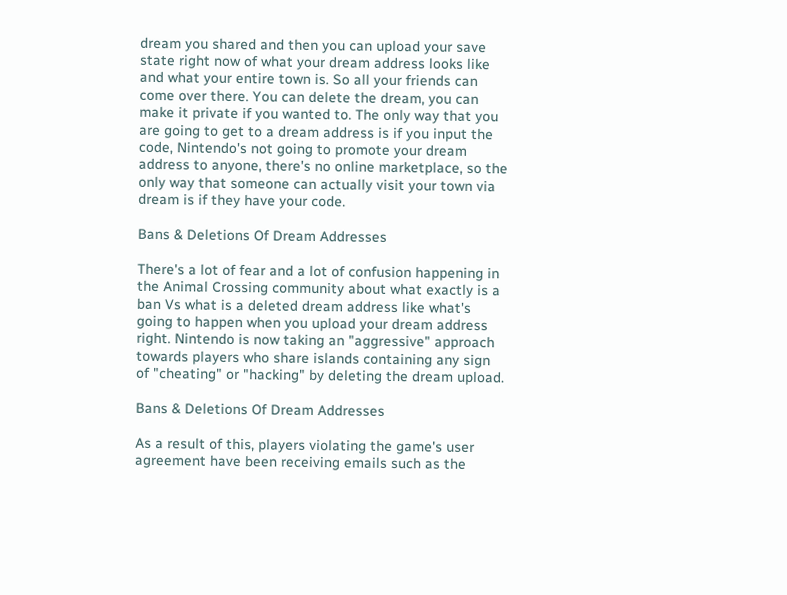dream you shared and then you can upload your save state right now of what your dream address looks like and what your entire town is. So all your friends can come over there. You can delete the dream, you can make it private if you wanted to. The only way that you are going to get to a dream address is if you input the code, Nintendo's not going to promote your dream address to anyone, there's no online marketplace, so the only way that someone can actually visit your town via dream is if they have your code.

Bans & Deletions Of Dream Addresses

There's a lot of fear and a lot of confusion happening in the Animal Crossing community about what exactly is a ban Vs what is a deleted dream address like what's going to happen when you upload your dream address right. Nintendo is now taking an "aggressive" approach towards players who share islands containing any sign of "cheating" or "hacking" by deleting the dream upload.

Bans & Deletions Of Dream Addresses

As a result of this, players violating the game's user agreement have been receiving emails such as the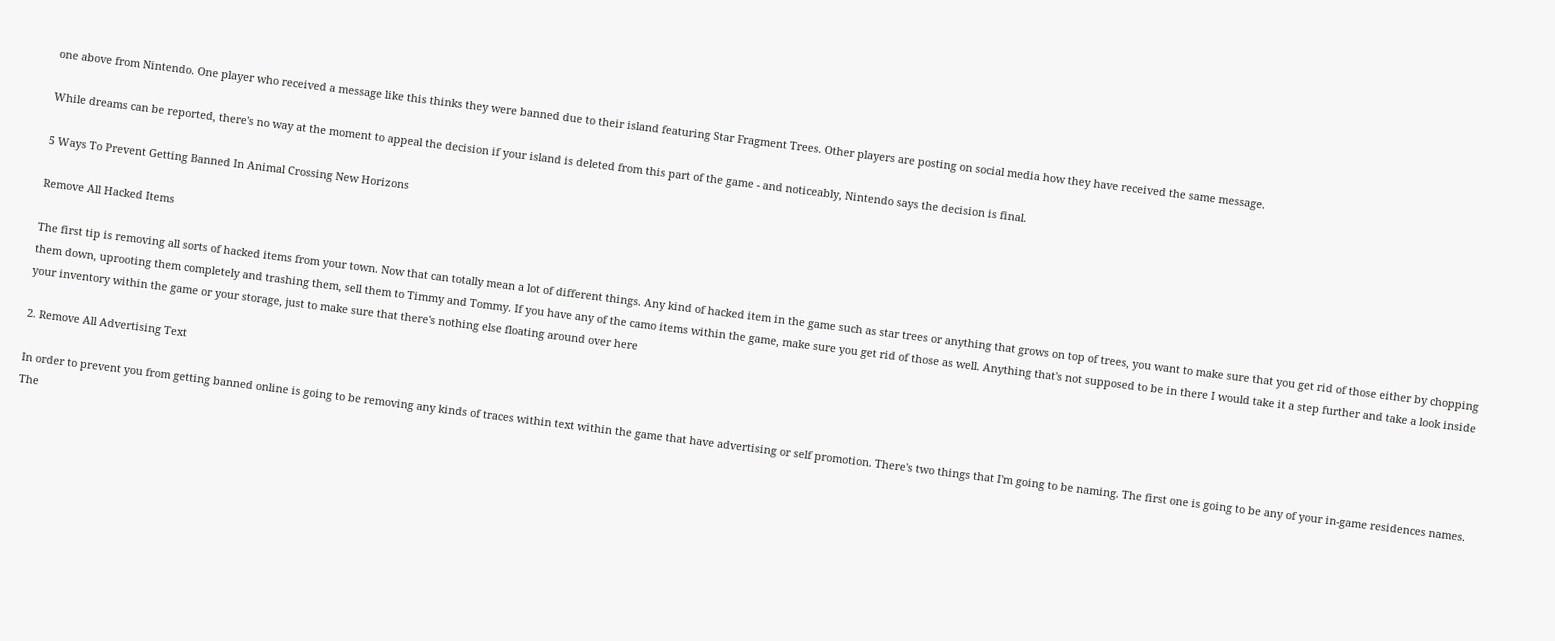one above from Nintendo. One player who received a message like this thinks they were banned due to their island featuring Star Fragment Trees. Other players are posting on social media how they have received the same message.

While dreams can be reported, there's no way at the moment to appeal the decision if your island is deleted from this part of the game - and noticeably, Nintendo says the decision is final.

5 Ways To Prevent Getting Banned In Animal Crossing New Horizons

Remove All Hacked Items

The first tip is removing all sorts of hacked items from your town. Now that can totally mean a lot of different things. Any kind of hacked item in the game such as star trees or anything that grows on top of trees, you want to make sure that you get rid of those either by chopping them down, uprooting them completely and trashing them, sell them to Timmy and Tommy. If you have any of the camo items within the game, make sure you get rid of those as well. Anything that's not supposed to be in there I would take it a step further and take a look inside your inventory within the game or your storage, just to make sure that there's nothing else floating around over here

2. Remove All Advertising Text

In order to prevent you from getting banned online is going to be removing any kinds of traces within text within the game that have advertising or self promotion. There's two things that I'm going to be naming. The first one is going to be any of your in-game residences names. The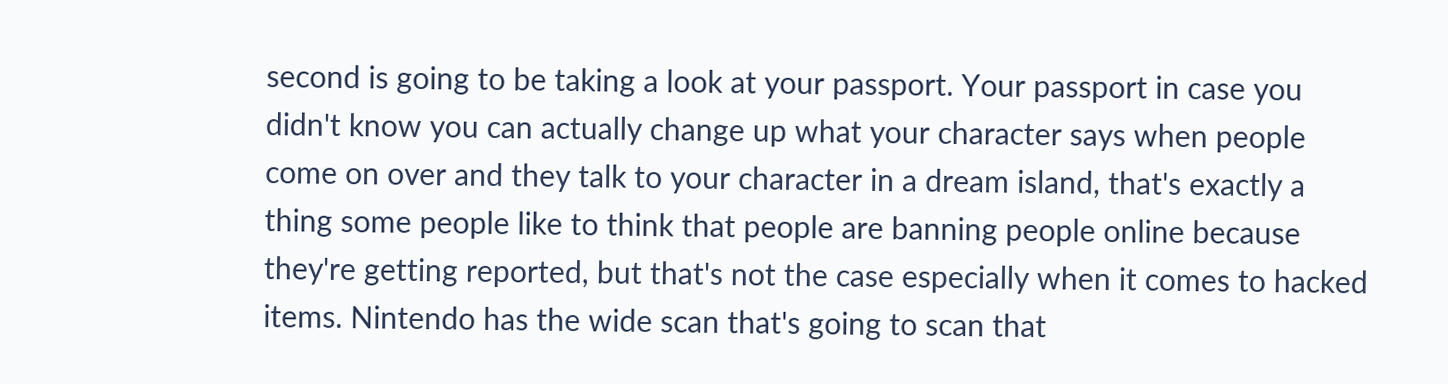second is going to be taking a look at your passport. Your passport in case you didn't know you can actually change up what your character says when people come on over and they talk to your character in a dream island, that's exactly a thing some people like to think that people are banning people online because they're getting reported, but that's not the case especially when it comes to hacked items. Nintendo has the wide scan that's going to scan that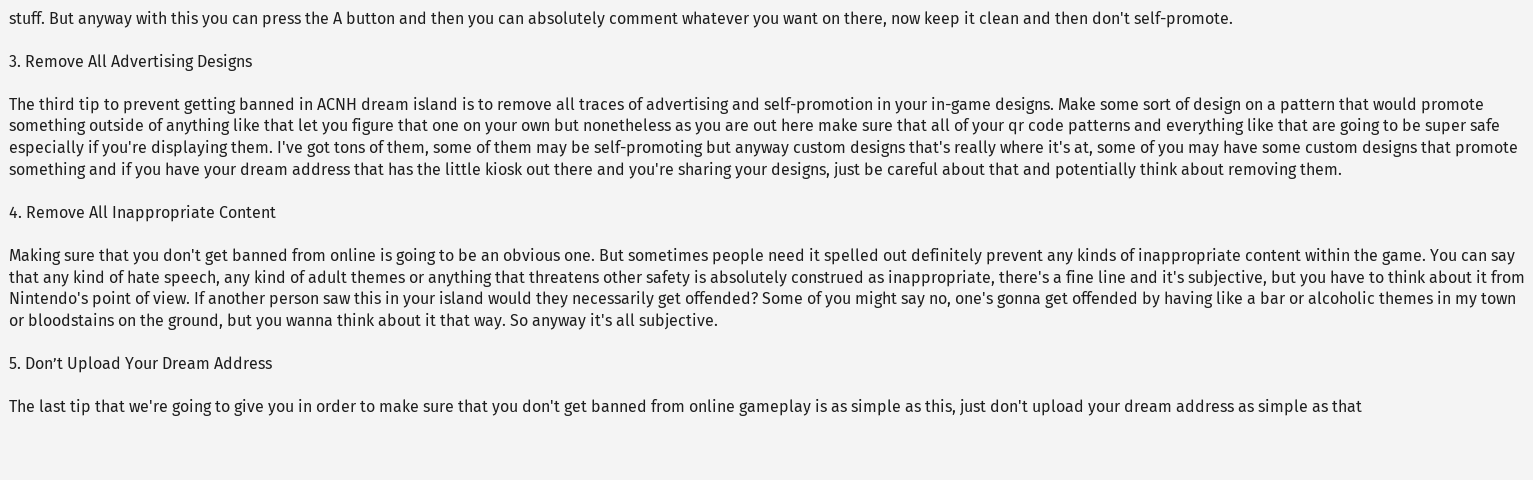stuff. But anyway with this you can press the A button and then you can absolutely comment whatever you want on there, now keep it clean and then don't self-promote.

3. Remove All Advertising Designs

The third tip to prevent getting banned in ACNH dream island is to remove all traces of advertising and self-promotion in your in-game designs. Make some sort of design on a pattern that would promote something outside of anything like that let you figure that one on your own but nonetheless as you are out here make sure that all of your qr code patterns and everything like that are going to be super safe especially if you're displaying them. I've got tons of them, some of them may be self-promoting but anyway custom designs that's really where it's at, some of you may have some custom designs that promote something and if you have your dream address that has the little kiosk out there and you're sharing your designs, just be careful about that and potentially think about removing them.

4. Remove All Inappropriate Content

Making sure that you don't get banned from online is going to be an obvious one. But sometimes people need it spelled out definitely prevent any kinds of inappropriate content within the game. You can say that any kind of hate speech, any kind of adult themes or anything that threatens other safety is absolutely construed as inappropriate, there's a fine line and it's subjective, but you have to think about it from Nintendo's point of view. If another person saw this in your island would they necessarily get offended? Some of you might say no, one's gonna get offended by having like a bar or alcoholic themes in my town or bloodstains on the ground, but you wanna think about it that way. So anyway it's all subjective.

5. Don’t Upload Your Dream Address

The last tip that we're going to give you in order to make sure that you don't get banned from online gameplay is as simple as this, just don't upload your dream address as simple as that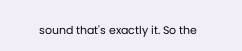sound that's exactly it. So the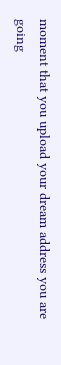moment that you upload your dream address you are going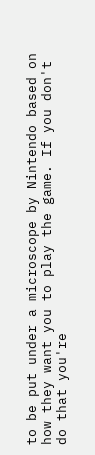to be put under a microscope by Nintendo based on how they want you to play the game. If you don't do that you're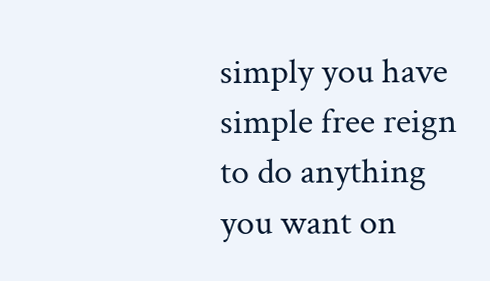simply you have simple free reign to do anything you want on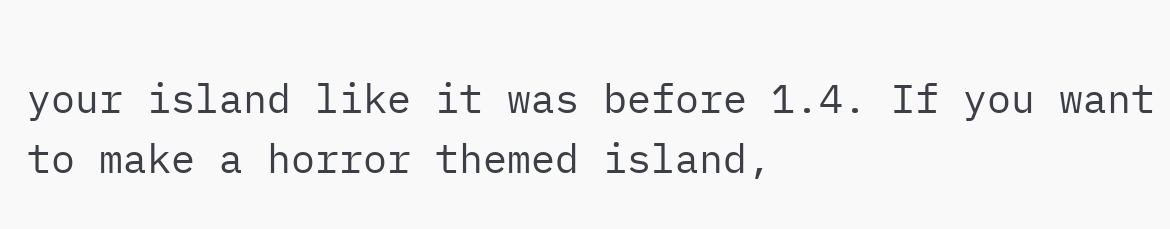your island like it was before 1.4. If you want to make a horror themed island,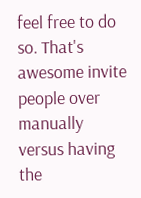feel free to do so. That's awesome invite people over manually versus having the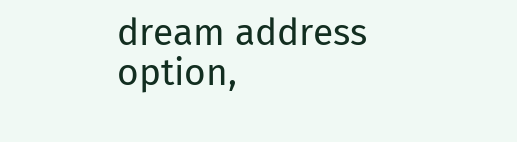dream address option,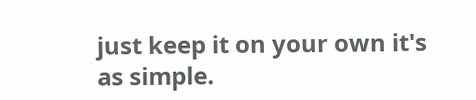just keep it on your own it's as simple.